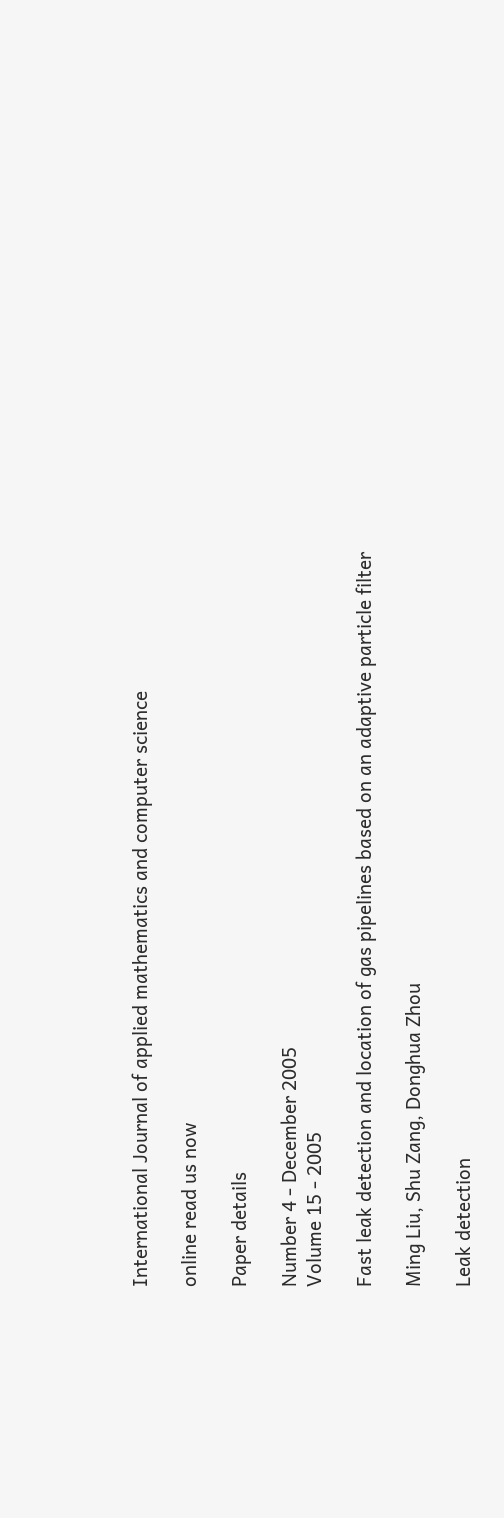International Journal of applied mathematics and computer science

online read us now

Paper details

Number 4 - December 2005
Volume 15 - 2005

Fast leak detection and location of gas pipelines based on an adaptive particle filter

Ming Liu, Shu Zang, Donghua Zhou

Leak detection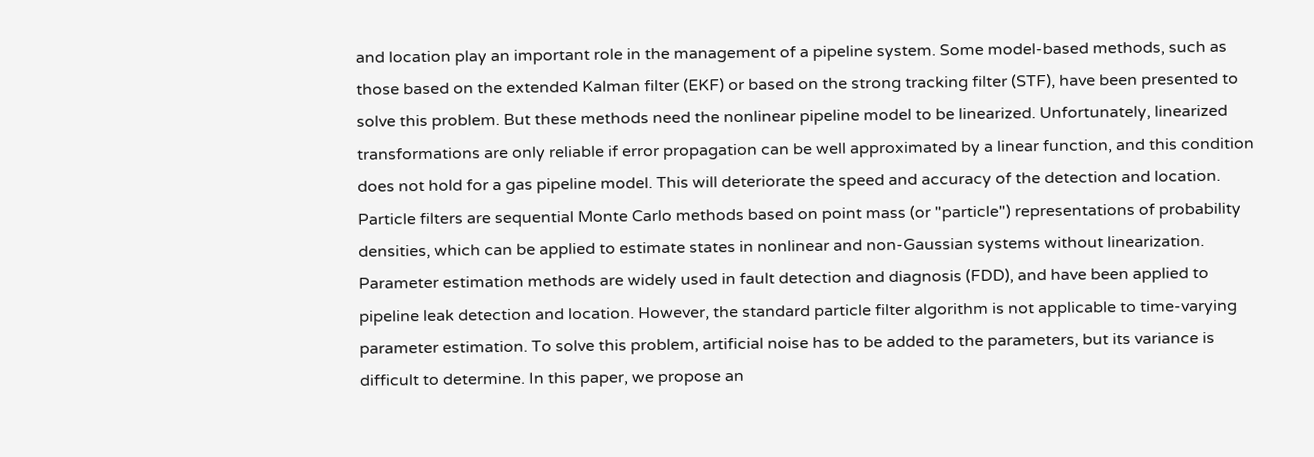and location play an important role in the management of a pipeline system. Some model-based methods, such as those based on the extended Kalman filter (EKF) or based on the strong tracking filter (STF), have been presented to solve this problem. But these methods need the nonlinear pipeline model to be linearized. Unfortunately, linearized transformations are only reliable if error propagation can be well approximated by a linear function, and this condition does not hold for a gas pipeline model. This will deteriorate the speed and accuracy of the detection and location. Particle filters are sequential Monte Carlo methods based on point mass (or "particle") representations of probability densities, which can be applied to estimate states in nonlinear and non-Gaussian systems without linearization. Parameter estimation methods are widely used in fault detection and diagnosis (FDD), and have been applied to pipeline leak detection and location. However, the standard particle filter algorithm is not applicable to time-varying parameter estimation. To solve this problem, artificial noise has to be added to the parameters, but its variance is difficult to determine. In this paper, we propose an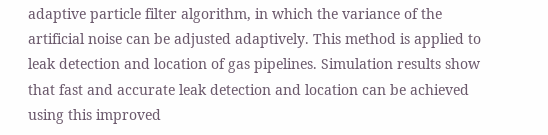adaptive particle filter algorithm, in which the variance of the artificial noise can be adjusted adaptively. This method is applied to leak detection and location of gas pipelines. Simulation results show that fast and accurate leak detection and location can be achieved using this improved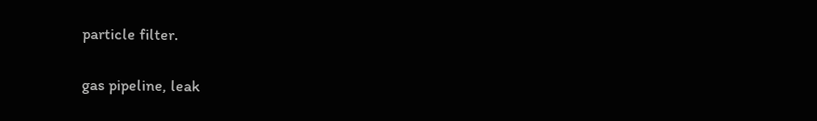particle filter.

gas pipeline, leak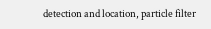detection and location, particle filter